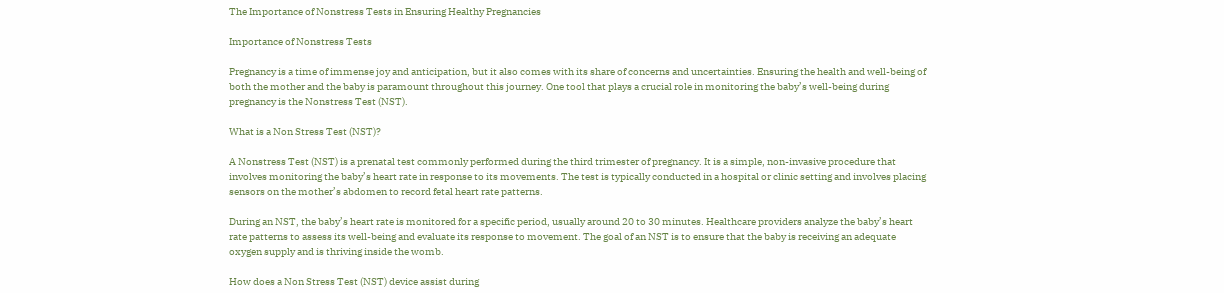The Importance of Nonstress Tests in Ensuring Healthy Pregnancies

Importance of Nonstress Tests

Pregnancy is a time of immense joy and anticipation, but it also comes with its share of concerns and uncertainties. Ensuring the health and well-being of both the mother and the baby is paramount throughout this journey. One tool that plays a crucial role in monitoring the baby’s well-being during pregnancy is the Nonstress Test (NST).

What is a Non Stress Test (NST)?

A Nonstress Test (NST) is a prenatal test commonly performed during the third trimester of pregnancy. It is a simple, non-invasive procedure that involves monitoring the baby’s heart rate in response to its movements. The test is typically conducted in a hospital or clinic setting and involves placing sensors on the mother’s abdomen to record fetal heart rate patterns.

During an NST, the baby’s heart rate is monitored for a specific period, usually around 20 to 30 minutes. Healthcare providers analyze the baby’s heart rate patterns to assess its well-being and evaluate its response to movement. The goal of an NST is to ensure that the baby is receiving an adequate oxygen supply and is thriving inside the womb.

How does a Non Stress Test (NST) device assist during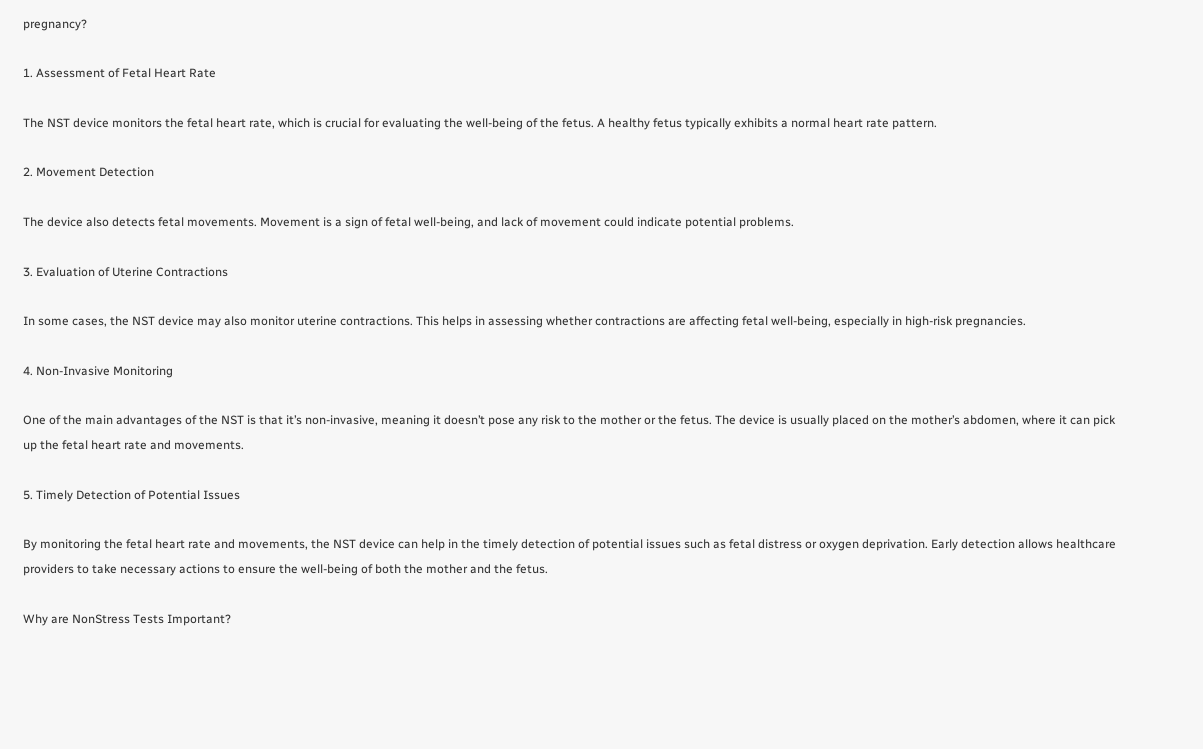pregnancy?

1. Assessment of Fetal Heart Rate

The NST device monitors the fetal heart rate, which is crucial for evaluating the well-being of the fetus. A healthy fetus typically exhibits a normal heart rate pattern.

2. Movement Detection

The device also detects fetal movements. Movement is a sign of fetal well-being, and lack of movement could indicate potential problems.

3. Evaluation of Uterine Contractions

In some cases, the NST device may also monitor uterine contractions. This helps in assessing whether contractions are affecting fetal well-being, especially in high-risk pregnancies.

4. Non-Invasive Monitoring

One of the main advantages of the NST is that it’s non-invasive, meaning it doesn’t pose any risk to the mother or the fetus. The device is usually placed on the mother’s abdomen, where it can pick up the fetal heart rate and movements.

5. Timely Detection of Potential Issues

By monitoring the fetal heart rate and movements, the NST device can help in the timely detection of potential issues such as fetal distress or oxygen deprivation. Early detection allows healthcare providers to take necessary actions to ensure the well-being of both the mother and the fetus.

Why are NonStress Tests Important?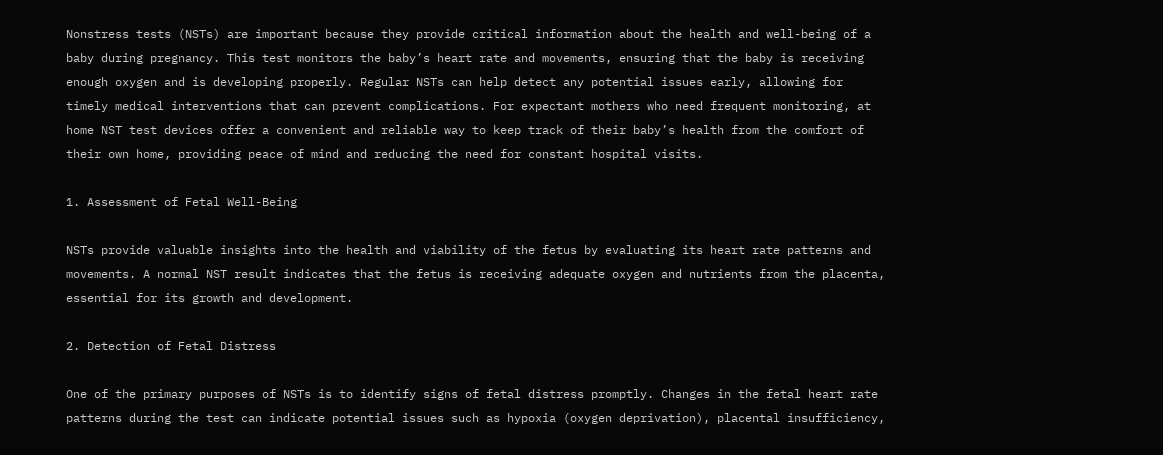Nonstress tests (NSTs) are important because they provide critical information about the health and well-being of a baby during pregnancy. This test monitors the baby’s heart rate and movements, ensuring that the baby is receiving enough oxygen and is developing properly. Regular NSTs can help detect any potential issues early, allowing for timely medical interventions that can prevent complications. For expectant mothers who need frequent monitoring, at home NST test devices offer a convenient and reliable way to keep track of their baby’s health from the comfort of their own home, providing peace of mind and reducing the need for constant hospital visits.

1. Assessment of Fetal Well-Being

NSTs provide valuable insights into the health and viability of the fetus by evaluating its heart rate patterns and movements. A normal NST result indicates that the fetus is receiving adequate oxygen and nutrients from the placenta, essential for its growth and development.

2. Detection of Fetal Distress

One of the primary purposes of NSTs is to identify signs of fetal distress promptly. Changes in the fetal heart rate patterns during the test can indicate potential issues such as hypoxia (oxygen deprivation), placental insufficiency,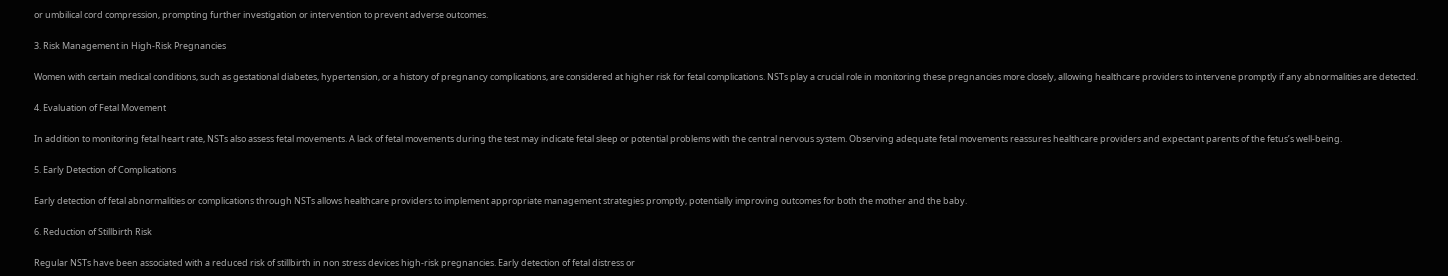or umbilical cord compression, prompting further investigation or intervention to prevent adverse outcomes.

3. Risk Management in High-Risk Pregnancies

Women with certain medical conditions, such as gestational diabetes, hypertension, or a history of pregnancy complications, are considered at higher risk for fetal complications. NSTs play a crucial role in monitoring these pregnancies more closely, allowing healthcare providers to intervene promptly if any abnormalities are detected.

4. Evaluation of Fetal Movement

In addition to monitoring fetal heart rate, NSTs also assess fetal movements. A lack of fetal movements during the test may indicate fetal sleep or potential problems with the central nervous system. Observing adequate fetal movements reassures healthcare providers and expectant parents of the fetus’s well-being.

5. Early Detection of Complications

Early detection of fetal abnormalities or complications through NSTs allows healthcare providers to implement appropriate management strategies promptly, potentially improving outcomes for both the mother and the baby.

6. Reduction of Stillbirth Risk

Regular NSTs have been associated with a reduced risk of stillbirth in non stress devices high-risk pregnancies. Early detection of fetal distress or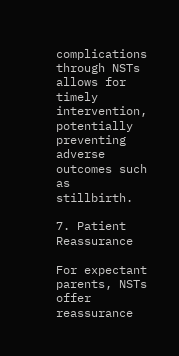complications through NSTs allows for timely intervention, potentially preventing adverse outcomes such as stillbirth.

7. Patient Reassurance

For expectant parents, NSTs offer reassurance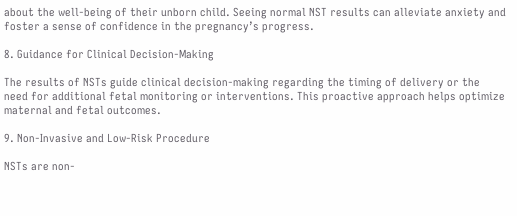about the well-being of their unborn child. Seeing normal NST results can alleviate anxiety and foster a sense of confidence in the pregnancy’s progress.

8. Guidance for Clinical Decision-Making

The results of NSTs guide clinical decision-making regarding the timing of delivery or the need for additional fetal monitoring or interventions. This proactive approach helps optimize maternal and fetal outcomes.

9. Non-Invasive and Low-Risk Procedure

NSTs are non-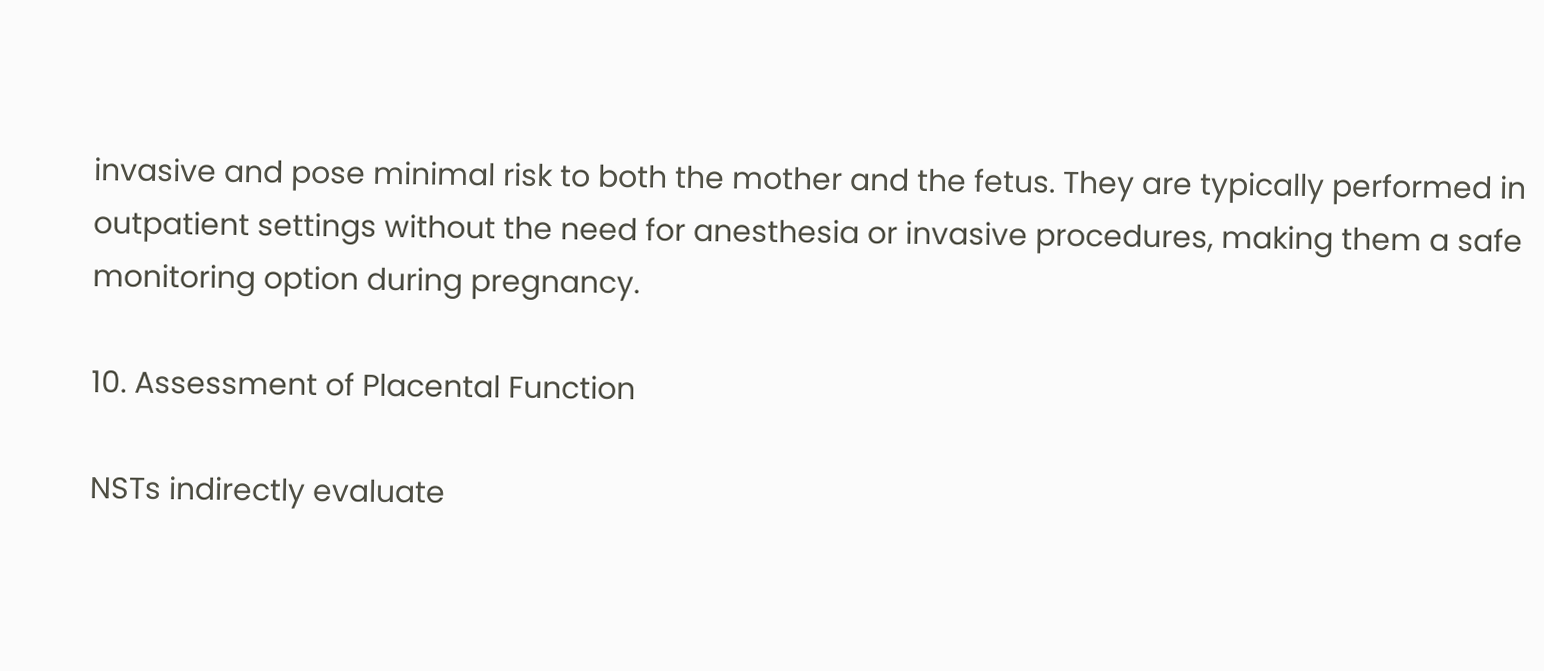invasive and pose minimal risk to both the mother and the fetus. They are typically performed in outpatient settings without the need for anesthesia or invasive procedures, making them a safe monitoring option during pregnancy.

10. Assessment of Placental Function

NSTs indirectly evaluate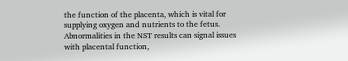the function of the placenta, which is vital for supplying oxygen and nutrients to the fetus. Abnormalities in the NST results can signal issues with placental function,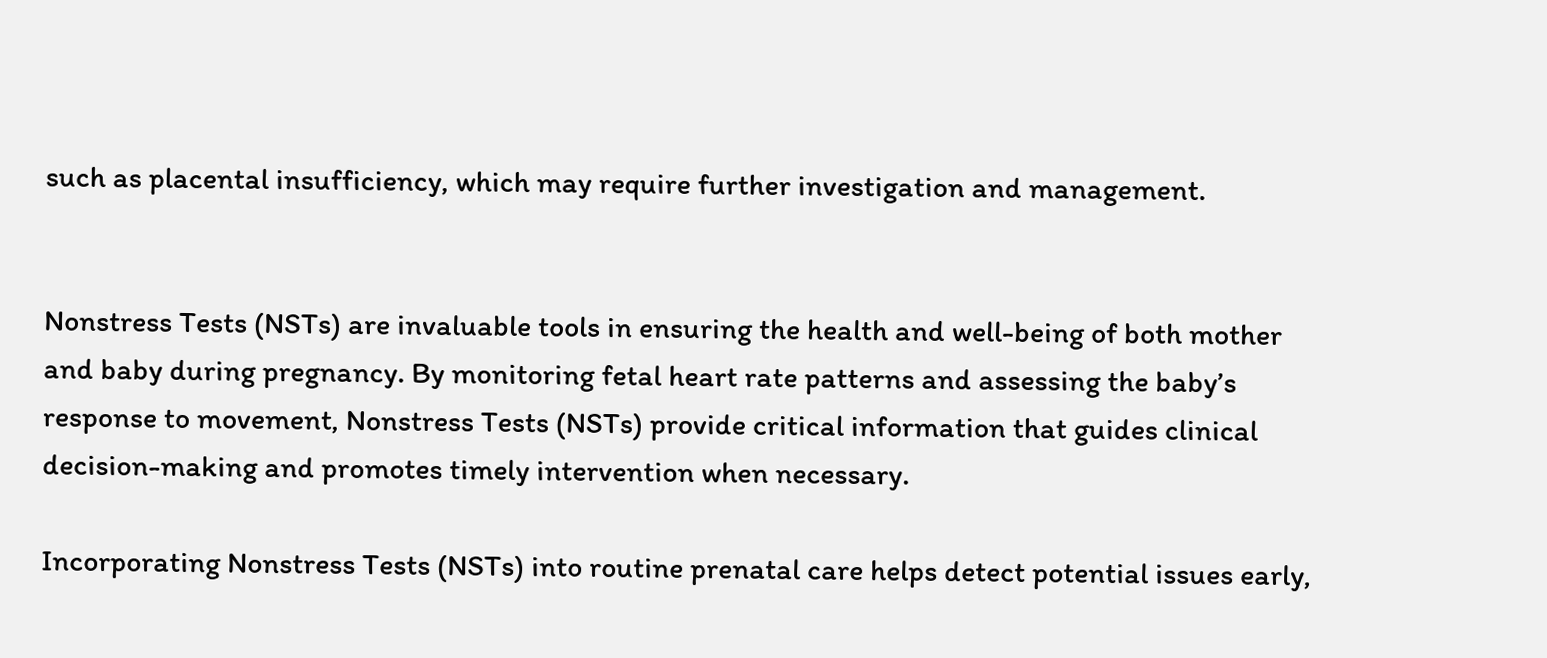such as placental insufficiency, which may require further investigation and management.


Nonstress Tests (NSTs) are invaluable tools in ensuring the health and well-being of both mother and baby during pregnancy. By monitoring fetal heart rate patterns and assessing the baby’s response to movement, Nonstress Tests (NSTs) provide critical information that guides clinical decision-making and promotes timely intervention when necessary.

Incorporating Nonstress Tests (NSTs) into routine prenatal care helps detect potential issues early,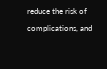reduce the risk of complications, and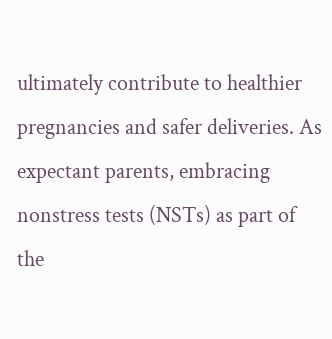ultimately contribute to healthier pregnancies and safer deliveries. As expectant parents, embracing nonstress tests (NSTs) as part of the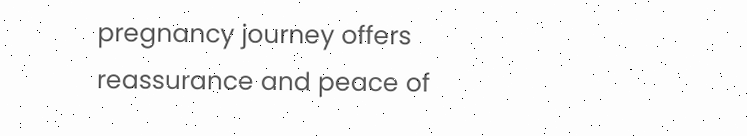pregnancy journey offers reassurance and peace of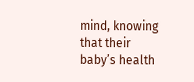mind, knowing that their baby’s health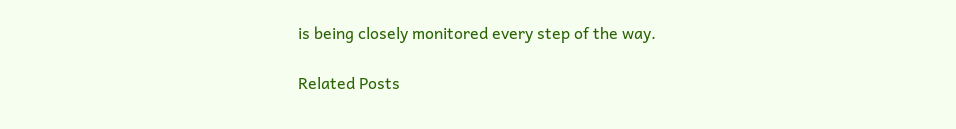is being closely monitored every step of the way.

Related Posts